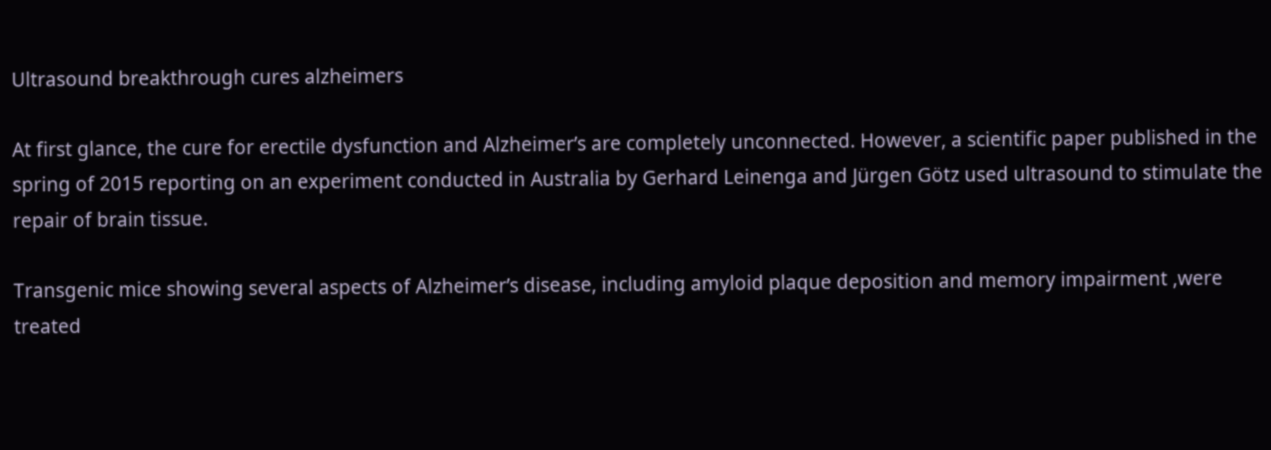Ultrasound breakthrough cures alzheimers

At first glance, the cure for erectile dysfunction and Alzheimer’s are completely unconnected. However, a scientific paper published in the spring of 2015 reporting on an experiment conducted in Australia by Gerhard Leinenga and Jürgen Götz used ultrasound to stimulate the repair of brain tissue.

Transgenic mice showing several aspects of Alzheimer’s disease, including amyloid plaque deposition and memory impairment ,were treated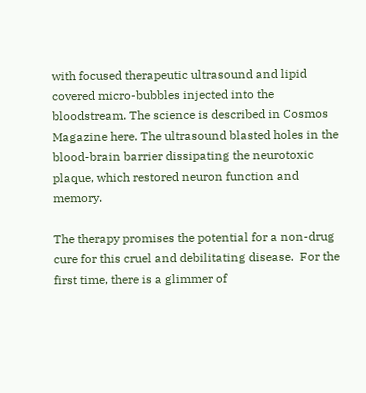with focused therapeutic ultrasound and lipid covered micro-bubbles injected into the bloodstream. The science is described in Cosmos Magazine here. The ultrasound blasted holes in the blood-brain barrier dissipating the neurotoxic plaque, which restored neuron function and memory.

The therapy promises the potential for a non-drug cure for this cruel and debilitating disease.  For the first time, there is a glimmer of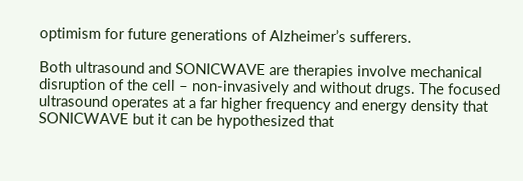optimism for future generations of Alzheimer’s sufferers.

Both ultrasound and SONICWAVE are therapies involve mechanical disruption of the cell – non-invasively and without drugs. The focused ultrasound operates at a far higher frequency and energy density that SONICWAVE but it can be hypothesized that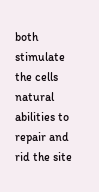both stimulate the cells natural abilities to repair and rid the site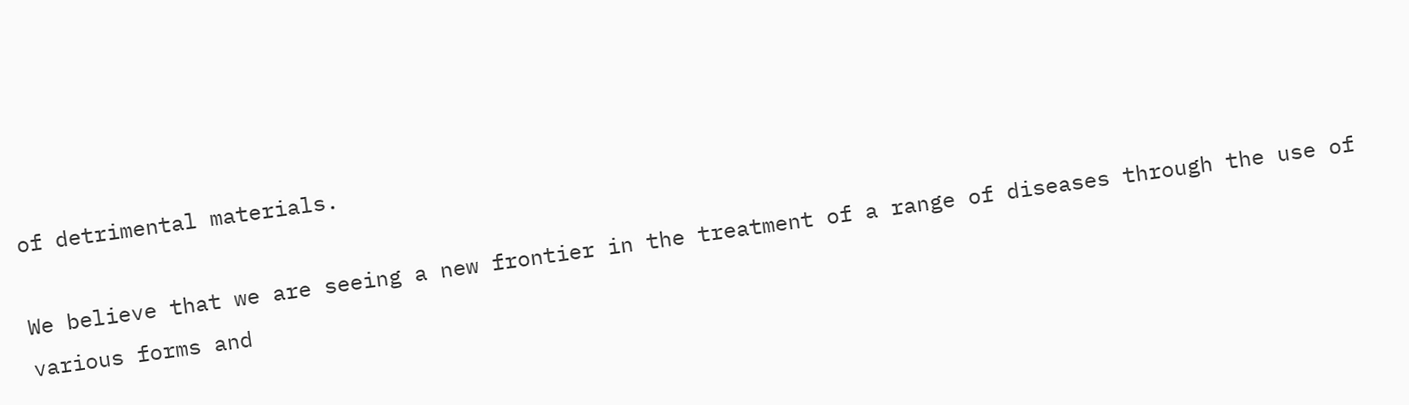of detrimental materials.

We believe that we are seeing a new frontier in the treatment of a range of diseases through the use of various forms and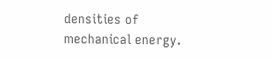densities of mechanical energy.